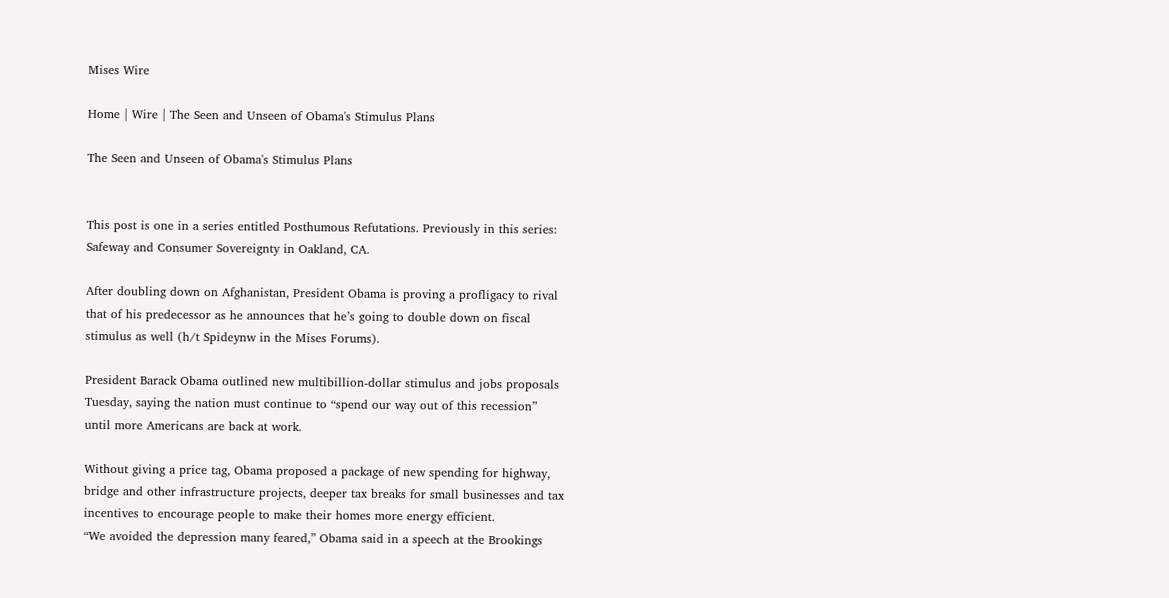Mises Wire

Home | Wire | The Seen and Unseen of Obama's Stimulus Plans

The Seen and Unseen of Obama's Stimulus Plans


This post is one in a series entitled Posthumous Refutations. Previously in this series: Safeway and Consumer Sovereignty in Oakland, CA.

After doubling down on Afghanistan, President Obama is proving a profligacy to rival that of his predecessor as he announces that he’s going to double down on fiscal stimulus as well (h/t Spideynw in the Mises Forums).

President Barack Obama outlined new multibillion-dollar stimulus and jobs proposals Tuesday, saying the nation must continue to “spend our way out of this recession” until more Americans are back at work.

Without giving a price tag, Obama proposed a package of new spending for highway, bridge and other infrastructure projects, deeper tax breaks for small businesses and tax incentives to encourage people to make their homes more energy efficient.
“We avoided the depression many feared,” Obama said in a speech at the Brookings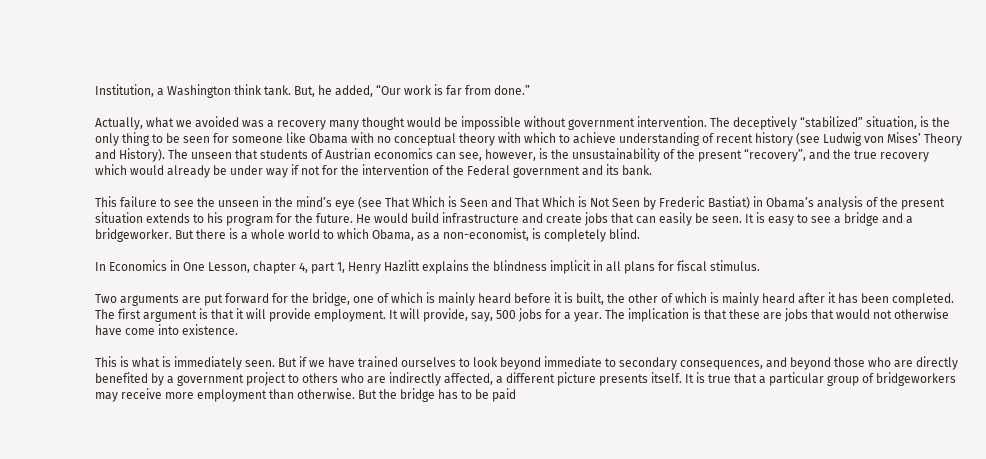Institution, a Washington think tank. But, he added, “Our work is far from done.”

Actually, what we avoided was a recovery many thought would be impossible without government intervention. The deceptively “stabilized” situation, is the only thing to be seen for someone like Obama with no conceptual theory with which to achieve understanding of recent history (see Ludwig von Mises’ Theory and History). The unseen that students of Austrian economics can see, however, is the unsustainability of the present “recovery”, and the true recovery which would already be under way if not for the intervention of the Federal government and its bank.

This failure to see the unseen in the mind’s eye (see That Which is Seen and That Which is Not Seen by Frederic Bastiat) in Obama’s analysis of the present situation extends to his program for the future. He would build infrastructure and create jobs that can easily be seen. It is easy to see a bridge and a bridgeworker. But there is a whole world to which Obama, as a non-economist, is completely blind.

In Economics in One Lesson, chapter 4, part 1, Henry Hazlitt explains the blindness implicit in all plans for fiscal stimulus.

Two arguments are put forward for the bridge, one of which is mainly heard before it is built, the other of which is mainly heard after it has been completed. The first argument is that it will provide employment. It will provide, say, 500 jobs for a year. The implication is that these are jobs that would not otherwise have come into existence.

This is what is immediately seen. But if we have trained ourselves to look beyond immediate to secondary consequences, and beyond those who are directly benefited by a government project to others who are indirectly affected, a different picture presents itself. It is true that a particular group of bridgeworkers may receive more employment than otherwise. But the bridge has to be paid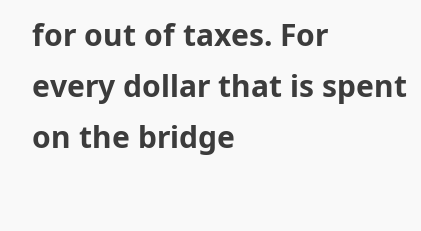for out of taxes. For every dollar that is spent on the bridge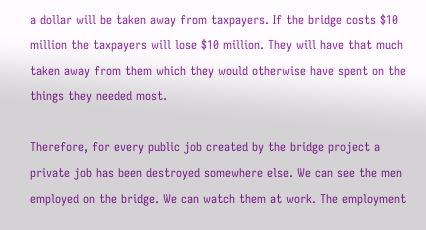a dollar will be taken away from taxpayers. If the bridge costs $10 million the taxpayers will lose $10 million. They will have that much taken away from them which they would otherwise have spent on the things they needed most.

Therefore, for every public job created by the bridge project a private job has been destroyed somewhere else. We can see the men employed on the bridge. We can watch them at work. The employment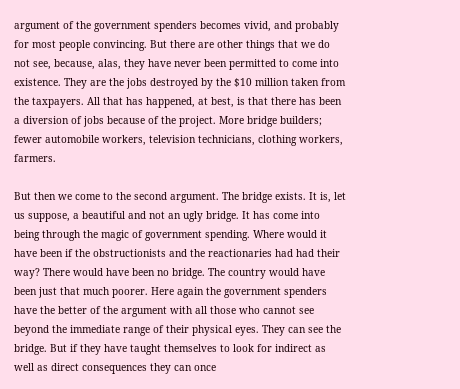argument of the government spenders becomes vivid, and probably for most people convincing. But there are other things that we do not see, because, alas, they have never been permitted to come into existence. They are the jobs destroyed by the $10 million taken from the taxpayers. All that has happened, at best, is that there has been a diversion of jobs because of the project. More bridge builders; fewer automobile workers, television technicians, clothing workers, farmers.

But then we come to the second argument. The bridge exists. It is, let us suppose, a beautiful and not an ugly bridge. It has come into being through the magic of government spending. Where would it have been if the obstructionists and the reactionaries had had their way? There would have been no bridge. The country would have been just that much poorer. Here again the government spenders have the better of the argument with all those who cannot see beyond the immediate range of their physical eyes. They can see the bridge. But if they have taught themselves to look for indirect as well as direct consequences they can once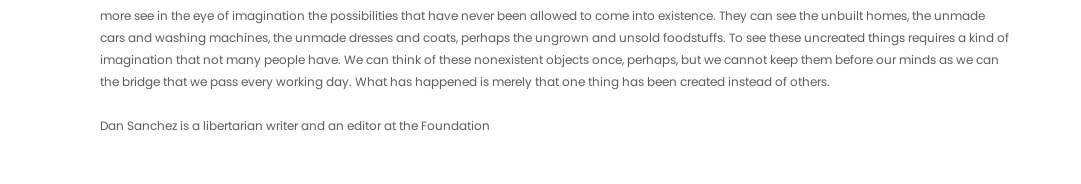more see in the eye of imagination the possibilities that have never been allowed to come into existence. They can see the unbuilt homes, the unmade cars and washing machines, the unmade dresses and coats, perhaps the ungrown and unsold foodstuffs. To see these uncreated things requires a kind of imagination that not many people have. We can think of these nonexistent objects once, perhaps, but we cannot keep them before our minds as we can the bridge that we pass every working day. What has happened is merely that one thing has been created instead of others.

Dan Sanchez is a libertarian writer and an editor at the Foundation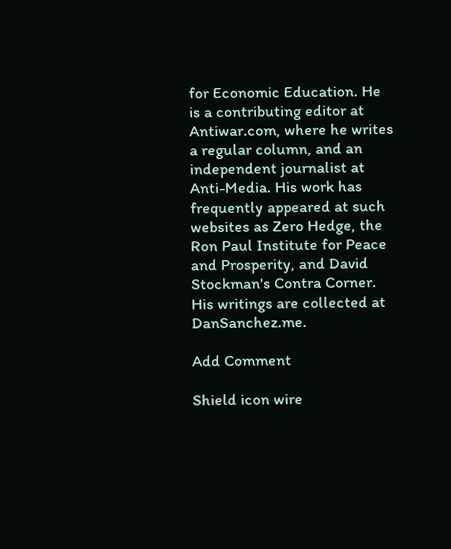for Economic Education. He is a contributing editor at Antiwar.com, where he writes a regular column, and an independent journalist at Anti-Media. His work has frequently appeared at such websites as Zero Hedge, the Ron Paul Institute for Peace and Prosperity, and David Stockman's Contra Corner. His writings are collected at DanSanchez.me.

Add Comment

Shield icon wire